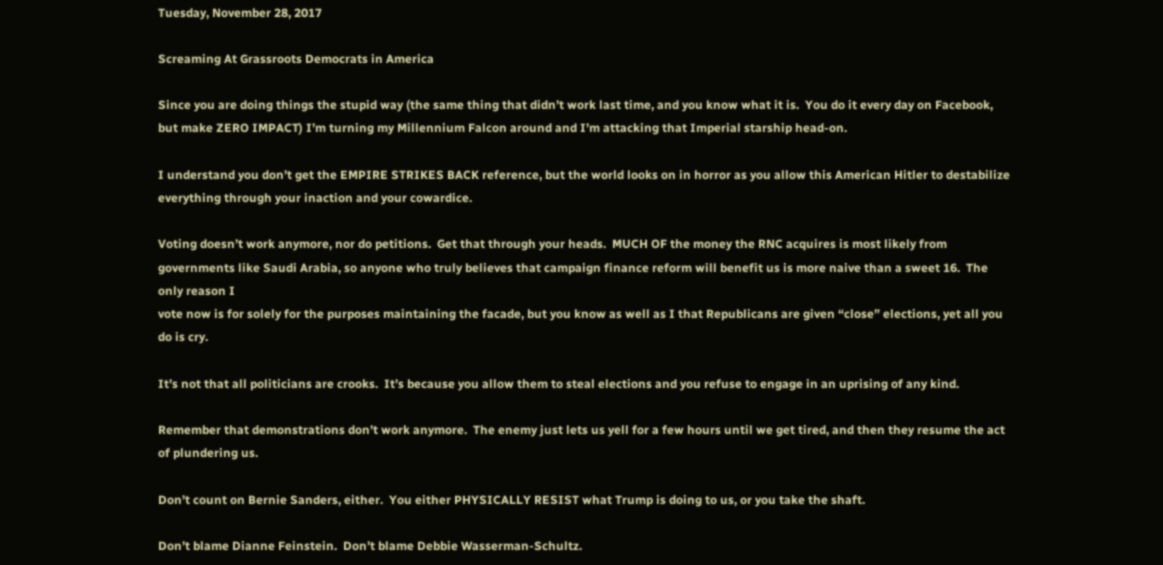Tuesday, November 28, 2017

Screaming At Grassroots Democrats in America

Since you are doing things the stupid way (the same thing that didn’t work last time, and you know what it is.  You do it every day on Facebook, but make ZERO IMPACT) I’m turning my Millennium Falcon around and I’m attacking that Imperial starship head-on.

I understand you don’t get the EMPIRE STRIKES BACK reference, but the world looks on in horror as you allow this American Hitler to destabilize everything through your inaction and your cowardice.

Voting doesn’t work anymore, nor do petitions.  Get that through your heads.  MUCH OF the money the RNC acquires is most likely from governments like Saudi Arabia, so anyone who truly believes that campaign finance reform will benefit us is more naive than a sweet 16.  The only reason I
vote now is for solely for the purposes maintaining the facade, but you know as well as I that Republicans are given “close” elections, yet all you do is cry.

It’s not that all politicians are crooks.  It’s because you allow them to steal elections and you refuse to engage in an uprising of any kind.

Remember that demonstrations don’t work anymore.  The enemy just lets us yell for a few hours until we get tired, and then they resume the act of plundering us.

Don’t count on Bernie Sanders, either.  You either PHYSICALLY RESIST what Trump is doing to us, or you take the shaft.

Don’t blame Dianne Feinstein.  Don’t blame Debbie Wasserman-Schultz.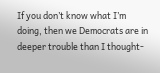If you don’t know what I’m doing, then we Democrats are in deeper trouble than I thought-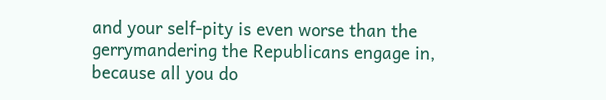and your self-pity is even worse than the gerrymandering the Republicans engage in, because all you do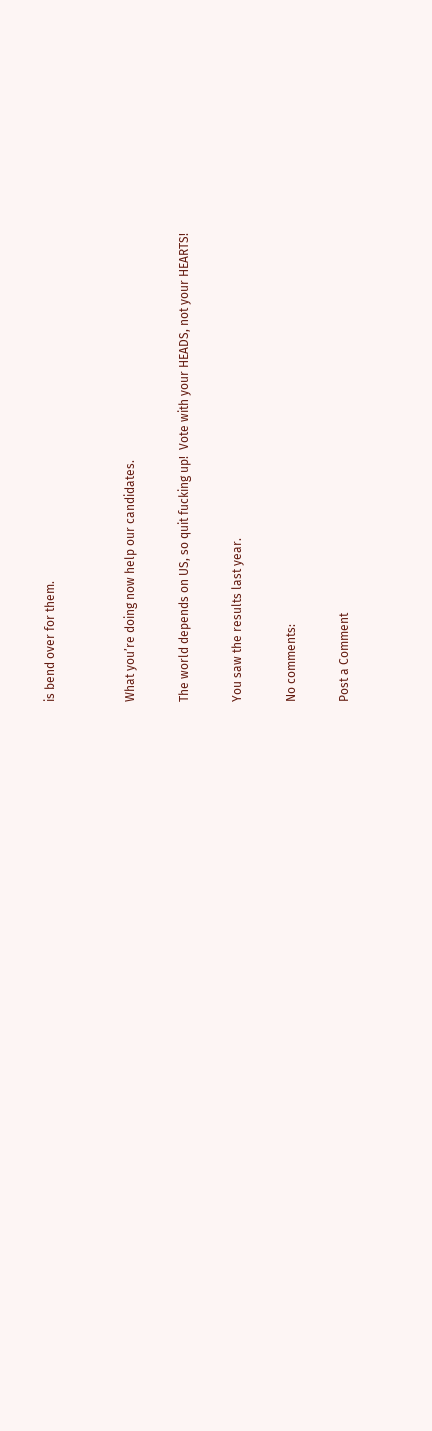is bend over for them.


What you’re doing now help our candidates.

The world depends on US, so quit fucking up!  Vote with your HEADS, not your HEARTS!

You saw the results last year.

No comments:

Post a Comment